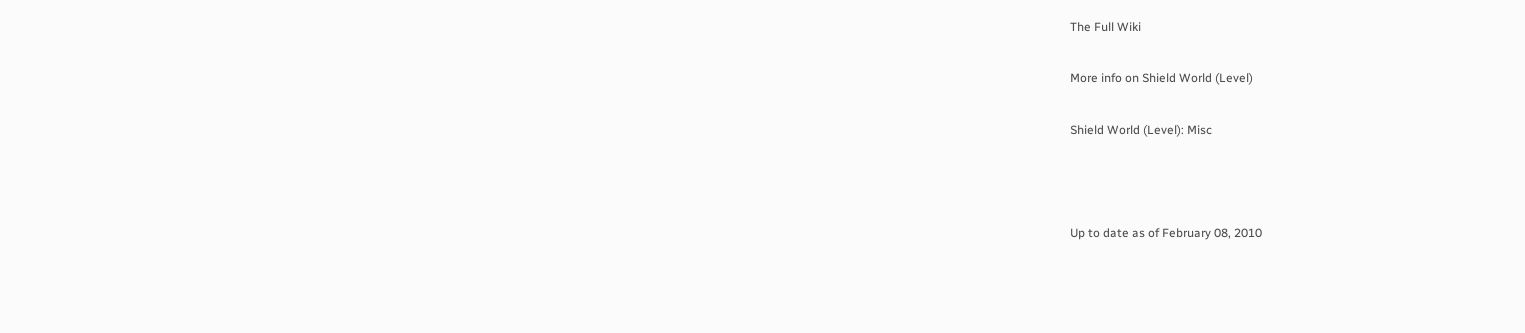The Full Wiki

More info on Shield World (Level)

Shield World (Level): Misc



Up to date as of February 08, 2010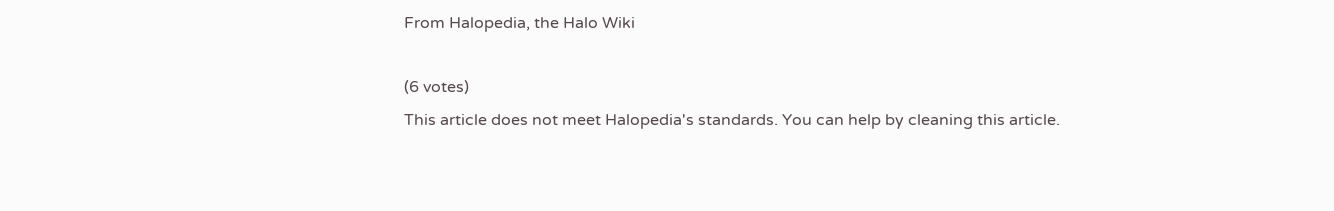From Halopedia, the Halo Wiki

(6 votes)
This article does not meet Halopedia's standards. You can help by cleaning this article.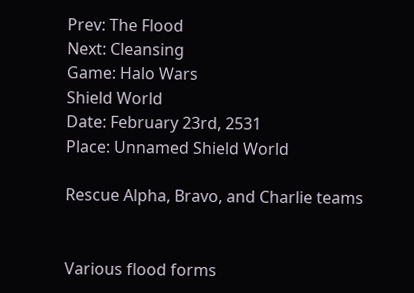Prev: The Flood
Next: Cleansing
Game: Halo Wars
Shield World
Date: February 23rd, 2531
Place: Unnamed Shield World

Rescue Alpha, Bravo, and Charlie teams


Various flood forms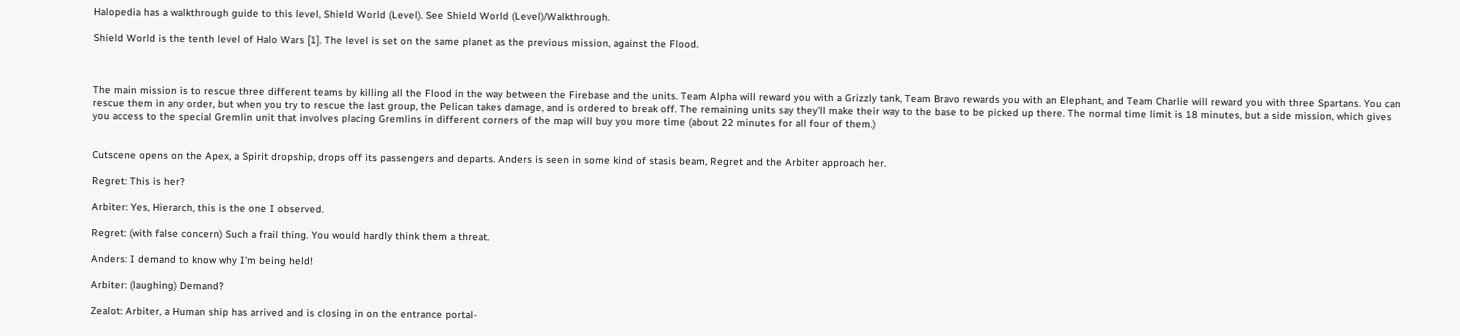Halopedia has a walkthrough guide to this level, Shield World (Level). See Shield World (Level)/Walkthrough.

Shield World is the tenth level of Halo Wars [1]. The level is set on the same planet as the previous mission, against the Flood.



The main mission is to rescue three different teams by killing all the Flood in the way between the Firebase and the units. Team Alpha will reward you with a Grizzly tank, Team Bravo rewards you with an Elephant, and Team Charlie will reward you with three Spartans. You can rescue them in any order, but when you try to rescue the last group, the Pelican takes damage, and is ordered to break off. The remaining units say they'll make their way to the base to be picked up there. The normal time limit is 18 minutes, but a side mission, which gives you access to the special Gremlin unit that involves placing Gremlins in different corners of the map will buy you more time (about 22 minutes for all four of them.)


Cutscene opens on the Apex, a Spirit dropship, drops off its passengers and departs. Anders is seen in some kind of stasis beam, Regret and the Arbiter approach her.

Regret: This is her?

Arbiter: Yes, Hierarch, this is the one I observed.

Regret: (with false concern) Such a frail thing. You would hardly think them a threat.

Anders: I demand to know why I'm being held!

Arbiter: (laughing) Demand?

Zealot: Arbiter, a Human ship has arrived and is closing in on the entrance portal-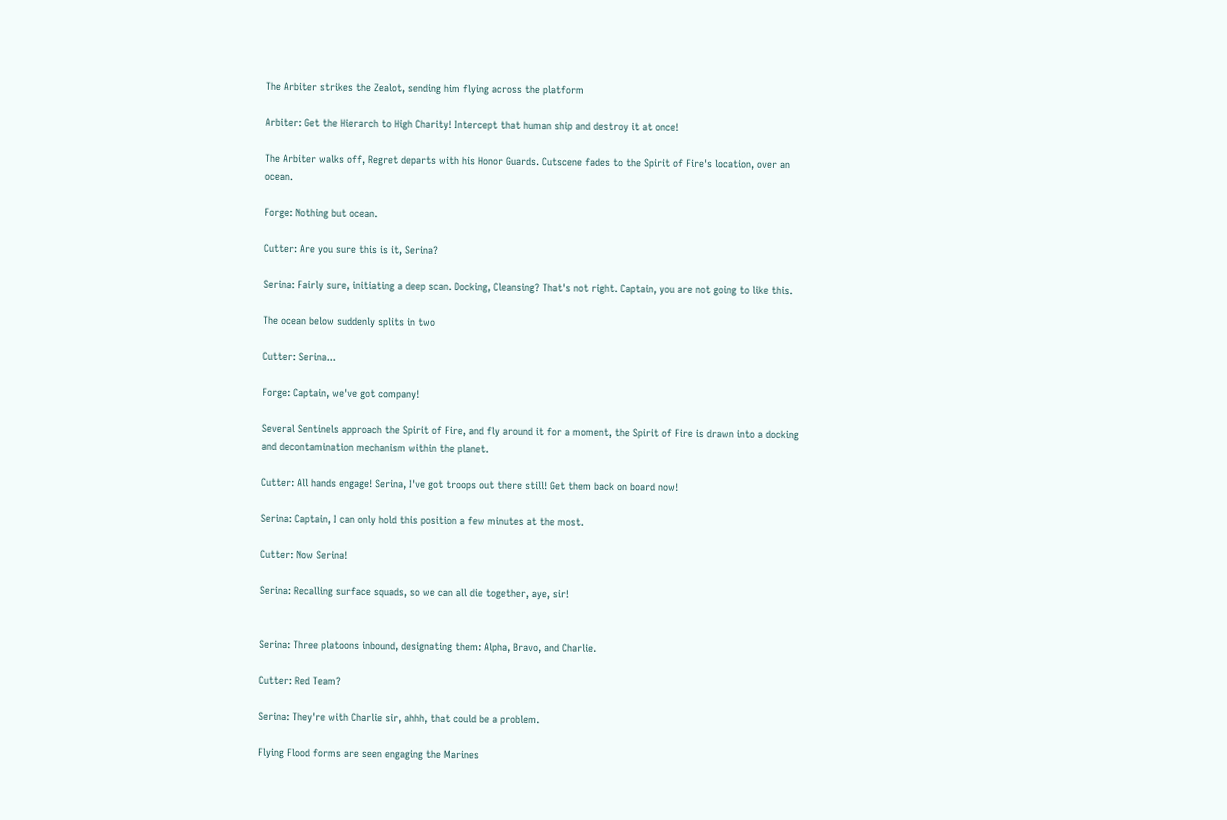The Arbiter strikes the Zealot, sending him flying across the platform

Arbiter: Get the Hierarch to High Charity! Intercept that human ship and destroy it at once!

The Arbiter walks off, Regret departs with his Honor Guards. Cutscene fades to the Spirit of Fire's location, over an ocean.

Forge: Nothing but ocean.

Cutter: Are you sure this is it, Serina?

Serina: Fairly sure, initiating a deep scan. Docking, Cleansing? That's not right. Captain, you are not going to like this.

The ocean below suddenly splits in two

Cutter: Serina...

Forge: Captain, we've got company!

Several Sentinels approach the Spirit of Fire, and fly around it for a moment, the Spirit of Fire is drawn into a docking and decontamination mechanism within the planet.

Cutter: All hands engage! Serina, I've got troops out there still! Get them back on board now!

Serina: Captain, I can only hold this position a few minutes at the most.

Cutter: Now Serina!

Serina: Recalling surface squads, so we can all die together, aye, sir!


Serina: Three platoons inbound, designating them: Alpha, Bravo, and Charlie.

Cutter: Red Team?

Serina: They're with Charlie sir, ahhh, that could be a problem.

Flying Flood forms are seen engaging the Marines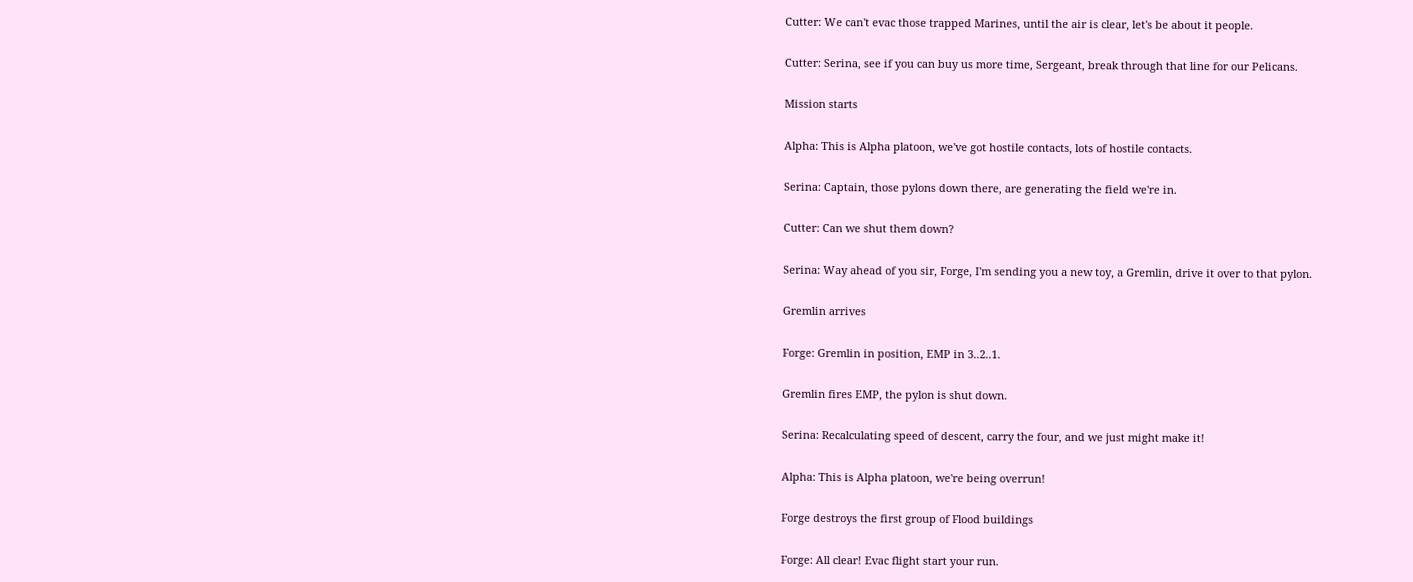Cutter: We can't evac those trapped Marines, until the air is clear, let's be about it people.

Cutter: Serina, see if you can buy us more time, Sergeant, break through that line for our Pelicans.

Mission starts

Alpha: This is Alpha platoon, we've got hostile contacts, lots of hostile contacts.

Serina: Captain, those pylons down there, are generating the field we're in.

Cutter: Can we shut them down?

Serina: Way ahead of you sir, Forge, I'm sending you a new toy, a Gremlin, drive it over to that pylon.

Gremlin arrives

Forge: Gremlin in position, EMP in 3..2..1.

Gremlin fires EMP, the pylon is shut down.

Serina: Recalculating speed of descent, carry the four, and we just might make it!

Alpha: This is Alpha platoon, we're being overrun!

Forge destroys the first group of Flood buildings

Forge: All clear! Evac flight start your run.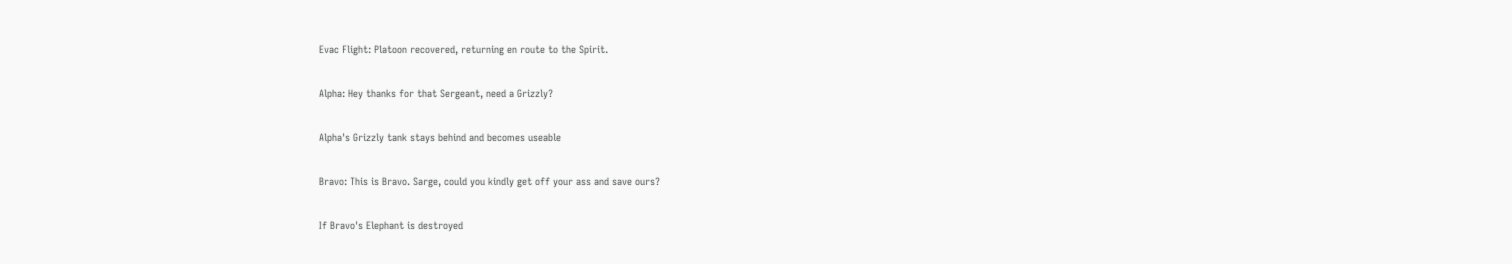Evac Flight: Platoon recovered, returning en route to the Spirit.

Alpha: Hey thanks for that Sergeant, need a Grizzly?

Alpha's Grizzly tank stays behind and becomes useable

Bravo: This is Bravo. Sarge, could you kindly get off your ass and save ours?

If Bravo's Elephant is destroyed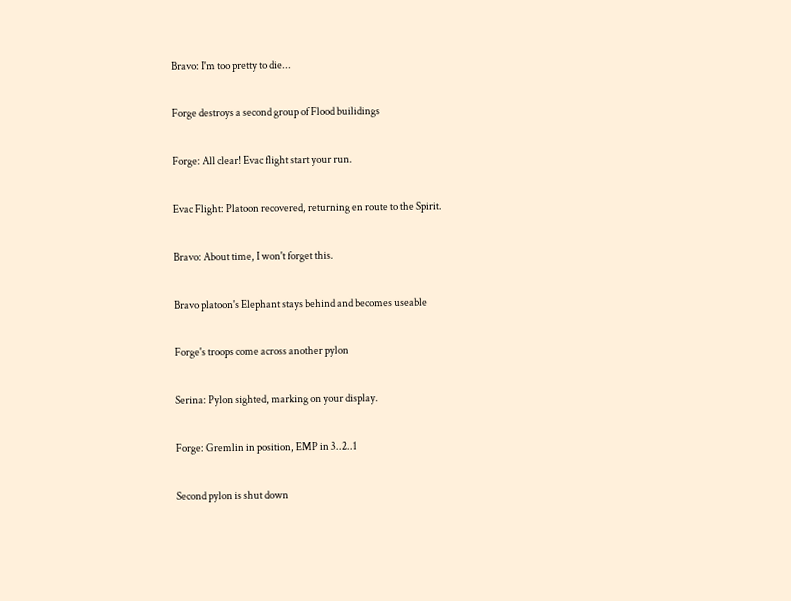Bravo: I'm too pretty to die...

Forge destroys a second group of Flood builidings

Forge: All clear! Evac flight start your run.

Evac Flight: Platoon recovered, returning en route to the Spirit.

Bravo: About time, I won't forget this.

Bravo platoon's Elephant stays behind and becomes useable

Forge's troops come across another pylon

Serina: Pylon sighted, marking on your display.

Forge: Gremlin in position, EMP in 3..2..1

Second pylon is shut down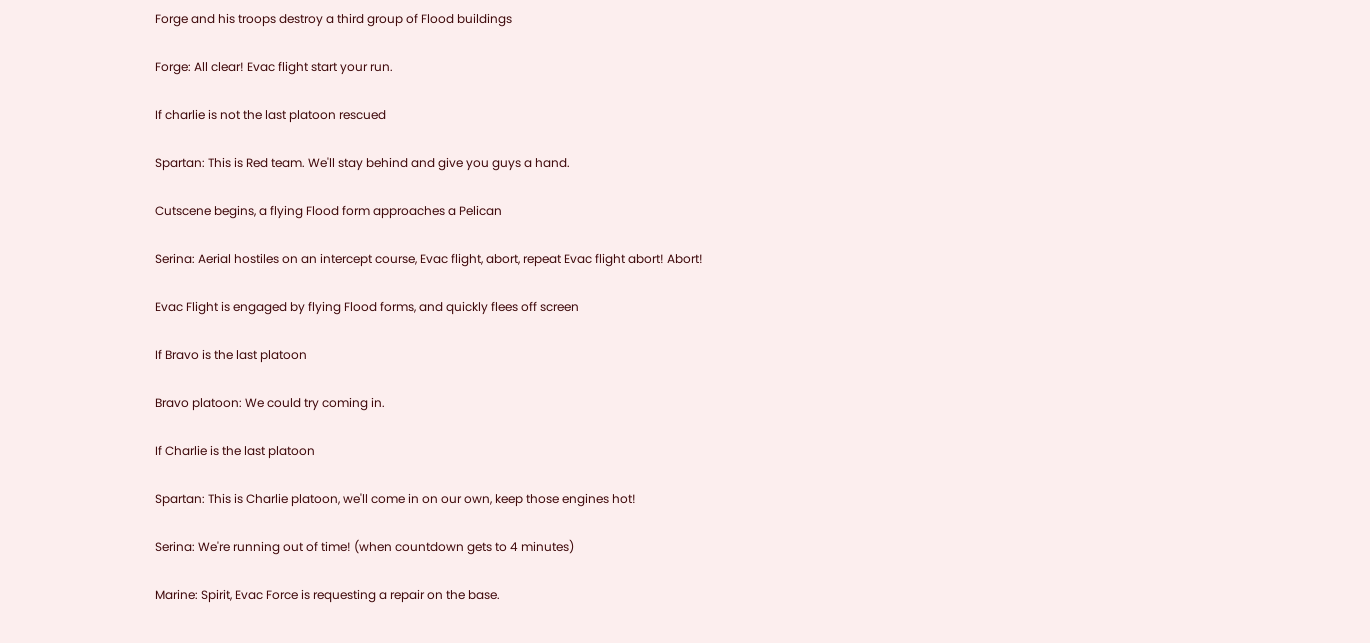Forge and his troops destroy a third group of Flood buildings

Forge: All clear! Evac flight start your run.

If charlie is not the last platoon rescued

Spartan: This is Red team. We'll stay behind and give you guys a hand.

Cutscene begins, a flying Flood form approaches a Pelican

Serina: Aerial hostiles on an intercept course, Evac flight, abort, repeat Evac flight abort! Abort!

Evac Flight is engaged by flying Flood forms, and quickly flees off screen

If Bravo is the last platoon

Bravo platoon: We could try coming in.

If Charlie is the last platoon

Spartan: This is Charlie platoon, we'll come in on our own, keep those engines hot!

Serina: We're running out of time! (when countdown gets to 4 minutes)

Marine: Spirit, Evac Force is requesting a repair on the base.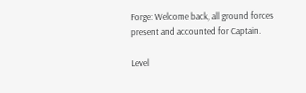Forge: Welcome back, all ground forces present and accounted for Captain.

Level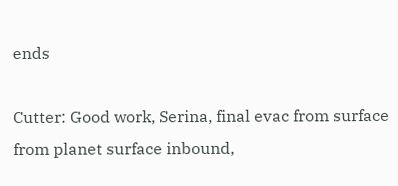ends

Cutter: Good work, Serina, final evac from surface from planet surface inbound,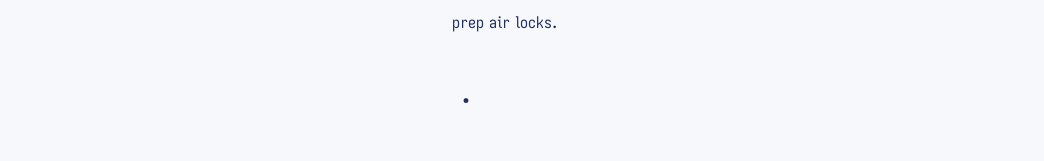prep air locks.


  •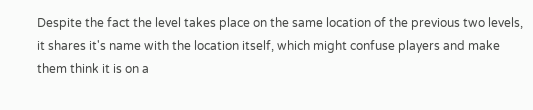Despite the fact the level takes place on the same location of the previous two levels, it shares it's name with the location itself, which might confuse players and make them think it is on a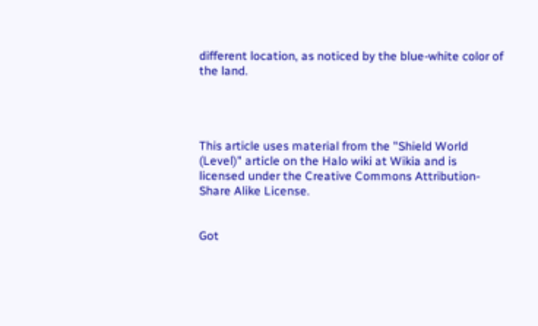different location, as noticed by the blue-white color of the land.




This article uses material from the "Shield World (Level)" article on the Halo wiki at Wikia and is licensed under the Creative Commons Attribution-Share Alike License.


Got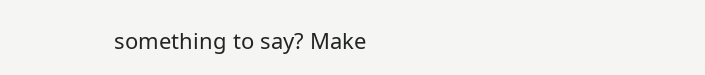something to say? Make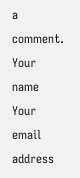a comment.
Your name
Your email address